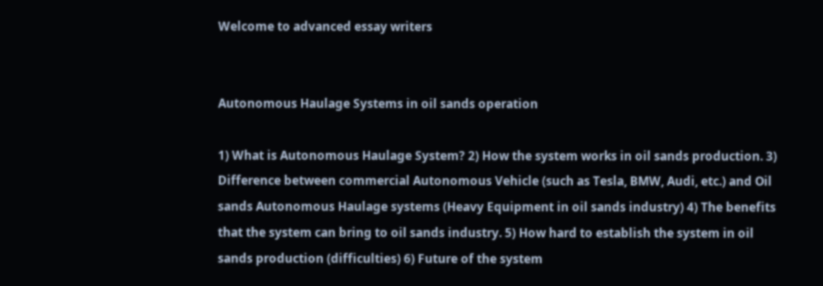Welcome to advanced essay writers


Autonomous Haulage Systems in oil sands operation

1) What is Autonomous Haulage System? 2) How the system works in oil sands production. 3) Difference between commercial Autonomous Vehicle (such as Tesla, BMW, Audi, etc.) and Oil sands Autonomous Haulage systems (Heavy Equipment in oil sands industry) 4) The benefits that the system can bring to oil sands industry. 5) How hard to establish the system in oil sands production (difficulties) 6) Future of the system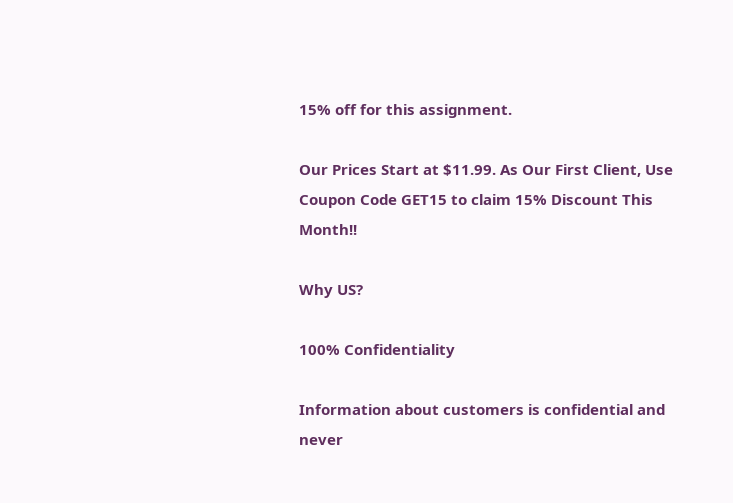15% off for this assignment.

Our Prices Start at $11.99. As Our First Client, Use Coupon Code GET15 to claim 15% Discount This Month!!

Why US?

100% Confidentiality

Information about customers is confidential and never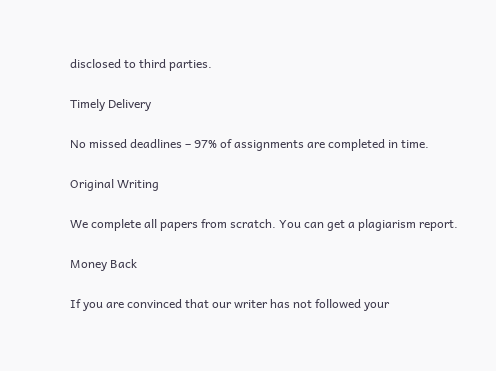disclosed to third parties.

Timely Delivery

No missed deadlines – 97% of assignments are completed in time.

Original Writing

We complete all papers from scratch. You can get a plagiarism report.

Money Back

If you are convinced that our writer has not followed your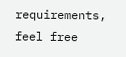requirements, feel free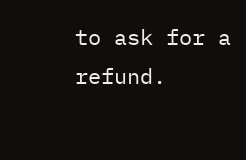to ask for a refund.